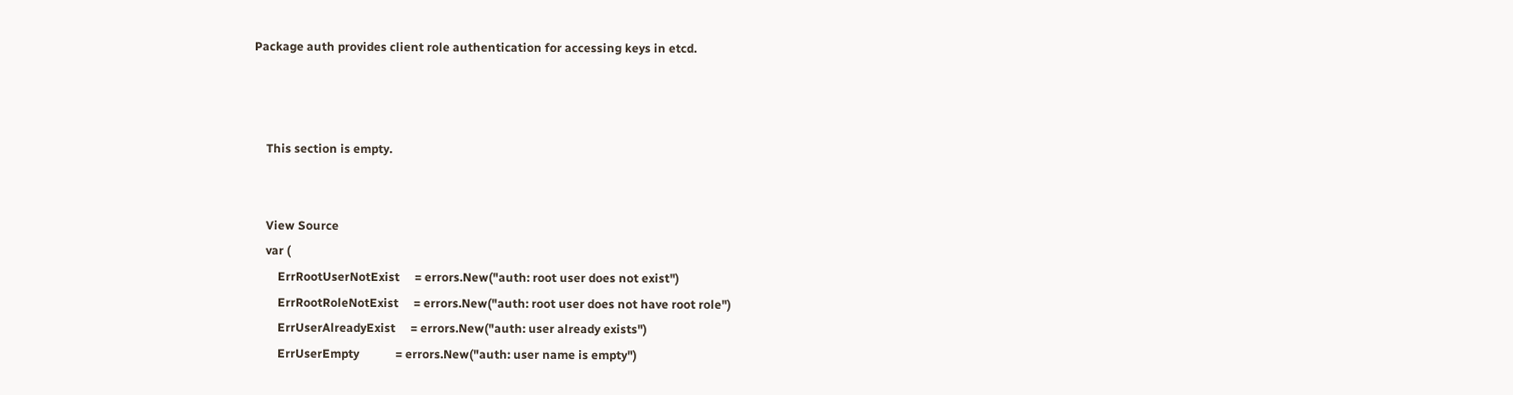Package auth provides client role authentication for accessing keys in etcd.



    This section is empty.


    View Source
    var (
        ErrRootUserNotExist     = errors.New("auth: root user does not exist")
        ErrRootRoleNotExist     = errors.New("auth: root user does not have root role")
        ErrUserAlreadyExist     = errors.New("auth: user already exists")
        ErrUserEmpty            = errors.New("auth: user name is empty")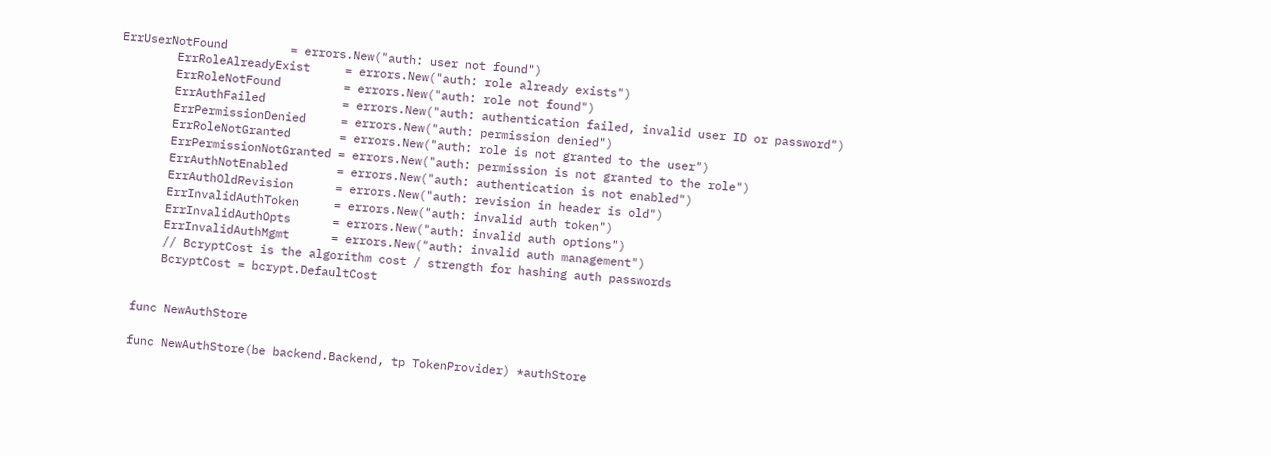ErrUserNotFound         = errors.New("auth: user not found")
        ErrRoleAlreadyExist     = errors.New("auth: role already exists")
        ErrRoleNotFound         = errors.New("auth: role not found")
        ErrAuthFailed           = errors.New("auth: authentication failed, invalid user ID or password")
        ErrPermissionDenied     = errors.New("auth: permission denied")
        ErrRoleNotGranted       = errors.New("auth: role is not granted to the user")
        ErrPermissionNotGranted = errors.New("auth: permission is not granted to the role")
        ErrAuthNotEnabled       = errors.New("auth: authentication is not enabled")
        ErrAuthOldRevision      = errors.New("auth: revision in header is old")
        ErrInvalidAuthToken     = errors.New("auth: invalid auth token")
        ErrInvalidAuthOpts      = errors.New("auth: invalid auth options")
        ErrInvalidAuthMgmt      = errors.New("auth: invalid auth management")
        // BcryptCost is the algorithm cost / strength for hashing auth passwords
        BcryptCost = bcrypt.DefaultCost


    func NewAuthStore

    func NewAuthStore(be backend.Backend, tp TokenProvider) *authStore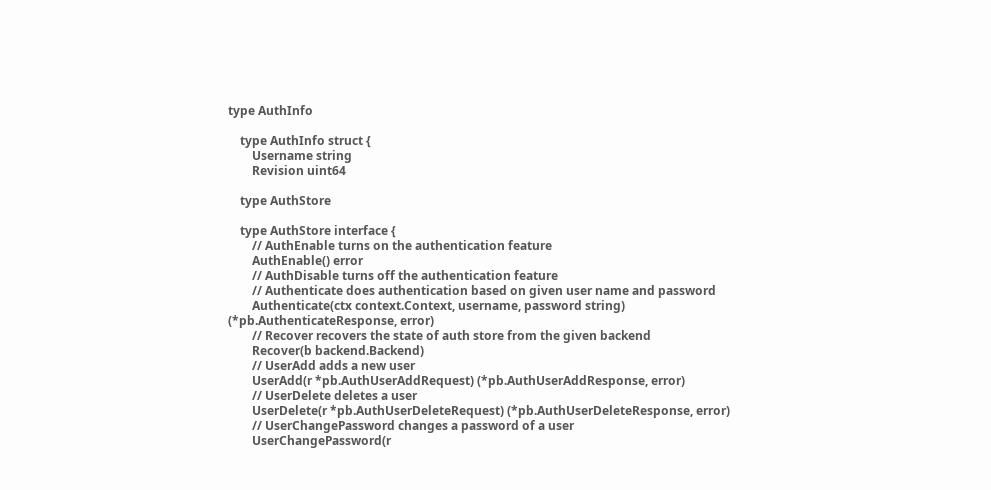type AuthInfo

    type AuthInfo struct {
        Username string
        Revision uint64

    type AuthStore

    type AuthStore interface {
        // AuthEnable turns on the authentication feature
        AuthEnable() error
        // AuthDisable turns off the authentication feature
        // Authenticate does authentication based on given user name and password
        Authenticate(ctx context.Context, username, password string) (*pb.AuthenticateResponse, error)
        // Recover recovers the state of auth store from the given backend
        Recover(b backend.Backend)
        // UserAdd adds a new user
        UserAdd(r *pb.AuthUserAddRequest) (*pb.AuthUserAddResponse, error)
        // UserDelete deletes a user
        UserDelete(r *pb.AuthUserDeleteRequest) (*pb.AuthUserDeleteResponse, error)
        // UserChangePassword changes a password of a user
        UserChangePassword(r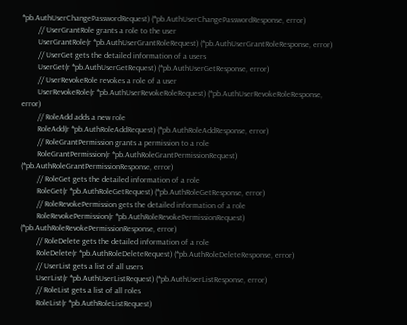*pb.AuthUserChangePasswordRequest) (*pb.AuthUserChangePasswordResponse, error)
        // UserGrantRole grants a role to the user
        UserGrantRole(r *pb.AuthUserGrantRoleRequest) (*pb.AuthUserGrantRoleResponse, error)
        // UserGet gets the detailed information of a users
        UserGet(r *pb.AuthUserGetRequest) (*pb.AuthUserGetResponse, error)
        // UserRevokeRole revokes a role of a user
        UserRevokeRole(r *pb.AuthUserRevokeRoleRequest) (*pb.AuthUserRevokeRoleResponse, error)
        // RoleAdd adds a new role
        RoleAdd(r *pb.AuthRoleAddRequest) (*pb.AuthRoleAddResponse, error)
        // RoleGrantPermission grants a permission to a role
        RoleGrantPermission(r *pb.AuthRoleGrantPermissionRequest) (*pb.AuthRoleGrantPermissionResponse, error)
        // RoleGet gets the detailed information of a role
        RoleGet(r *pb.AuthRoleGetRequest) (*pb.AuthRoleGetResponse, error)
        // RoleRevokePermission gets the detailed information of a role
        RoleRevokePermission(r *pb.AuthRoleRevokePermissionRequest) (*pb.AuthRoleRevokePermissionResponse, error)
        // RoleDelete gets the detailed information of a role
        RoleDelete(r *pb.AuthRoleDeleteRequest) (*pb.AuthRoleDeleteResponse, error)
        // UserList gets a list of all users
        UserList(r *pb.AuthUserListRequest) (*pb.AuthUserListResponse, error)
        // RoleList gets a list of all roles
        RoleList(r *pb.AuthRoleListRequest)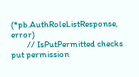(*pb.AuthRoleListResponse, error)
        // IsPutPermitted checks put permission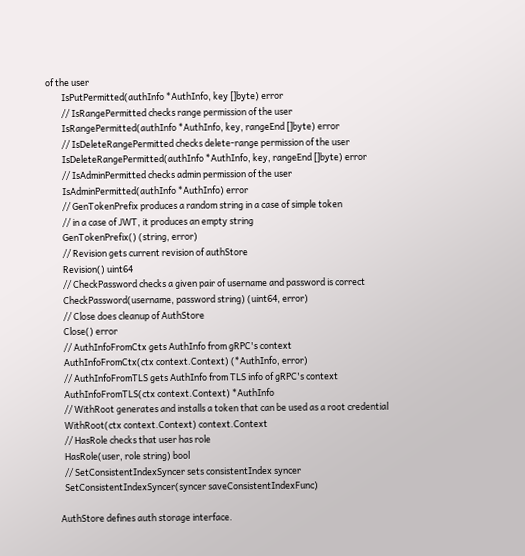of the user
        IsPutPermitted(authInfo *AuthInfo, key []byte) error
        // IsRangePermitted checks range permission of the user
        IsRangePermitted(authInfo *AuthInfo, key, rangeEnd []byte) error
        // IsDeleteRangePermitted checks delete-range permission of the user
        IsDeleteRangePermitted(authInfo *AuthInfo, key, rangeEnd []byte) error
        // IsAdminPermitted checks admin permission of the user
        IsAdminPermitted(authInfo *AuthInfo) error
        // GenTokenPrefix produces a random string in a case of simple token
        // in a case of JWT, it produces an empty string
        GenTokenPrefix() (string, error)
        // Revision gets current revision of authStore
        Revision() uint64
        // CheckPassword checks a given pair of username and password is correct
        CheckPassword(username, password string) (uint64, error)
        // Close does cleanup of AuthStore
        Close() error
        // AuthInfoFromCtx gets AuthInfo from gRPC's context
        AuthInfoFromCtx(ctx context.Context) (*AuthInfo, error)
        // AuthInfoFromTLS gets AuthInfo from TLS info of gRPC's context
        AuthInfoFromTLS(ctx context.Context) *AuthInfo
        // WithRoot generates and installs a token that can be used as a root credential
        WithRoot(ctx context.Context) context.Context
        // HasRole checks that user has role
        HasRole(user, role string) bool
        // SetConsistentIndexSyncer sets consistentIndex syncer
        SetConsistentIndexSyncer(syncer saveConsistentIndexFunc)

      AuthStore defines auth storage interface.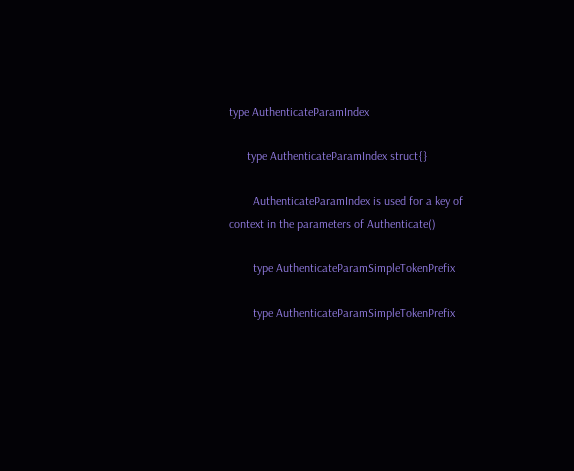type AuthenticateParamIndex

      type AuthenticateParamIndex struct{}

        AuthenticateParamIndex is used for a key of context in the parameters of Authenticate()

        type AuthenticateParamSimpleTokenPrefix

        type AuthenticateParamSimpleTokenPrefix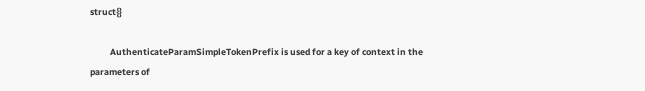struct{}

          AuthenticateParamSimpleTokenPrefix is used for a key of context in the parameters of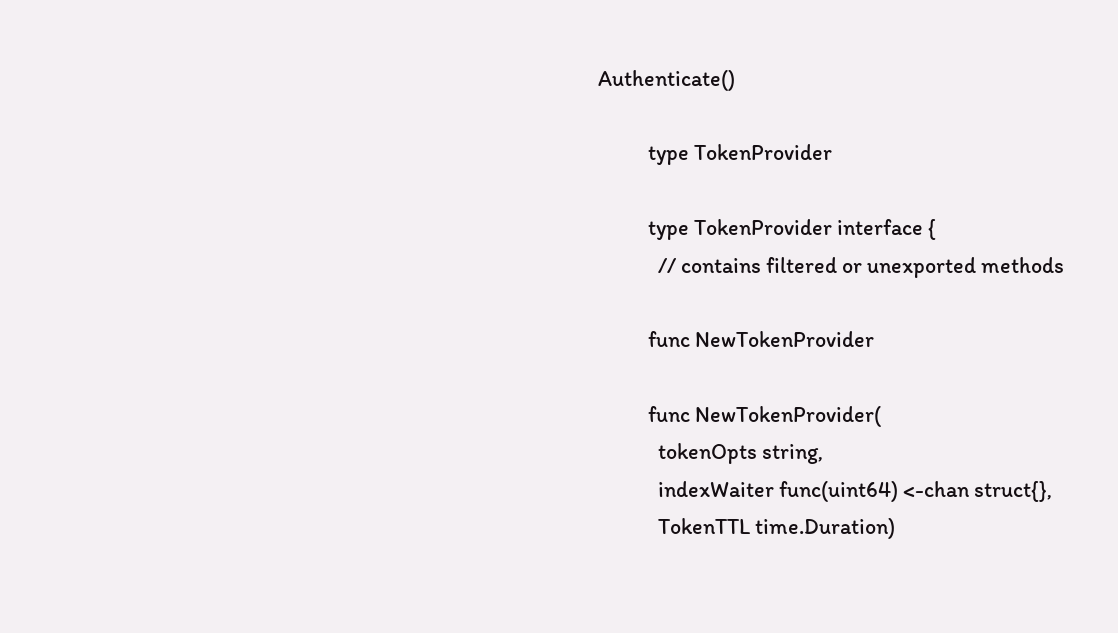Authenticate()

          type TokenProvider

          type TokenProvider interface {
            // contains filtered or unexported methods

          func NewTokenProvider

          func NewTokenProvider(
            tokenOpts string,
            indexWaiter func(uint64) <-chan struct{},
            TokenTTL time.Duration)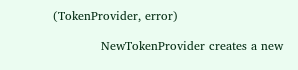(TokenProvider, error)

            NewTokenProvider creates a new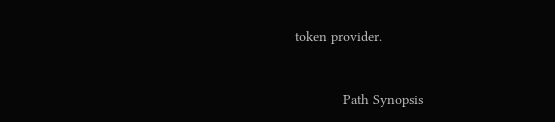token provider.


            Path Synopsis